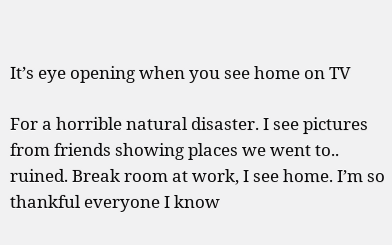It’s eye opening when you see home on TV

For a horrible natural disaster. I see pictures from friends showing places we went to.. ruined. Break room at work, I see home. I’m so thankful everyone I know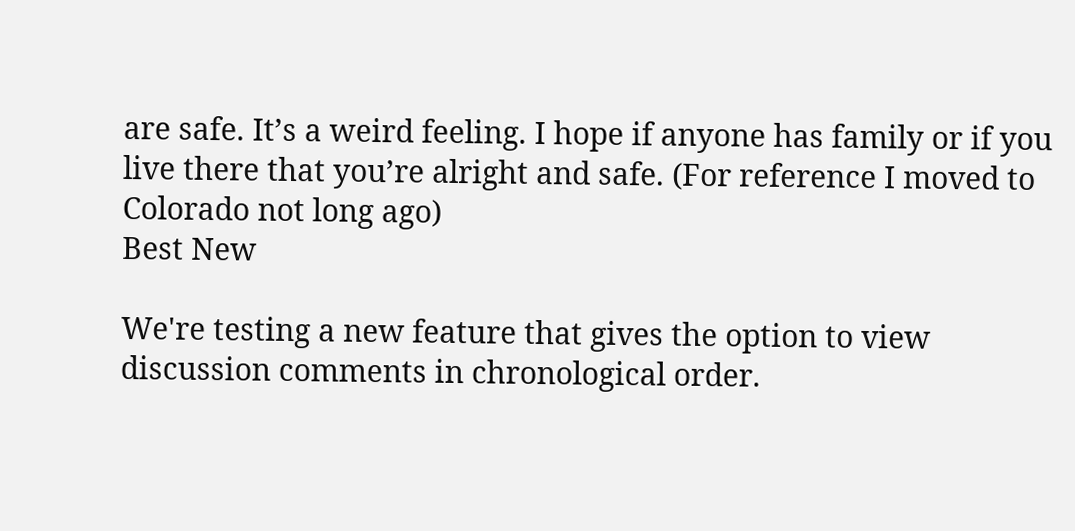are safe. It’s a weird feeling. I hope if anyone has family or if you live there that you’re alright and safe. (For reference I moved to Colorado not long ago)
Best New

We're testing a new feature that gives the option to view discussion comments in chronological order.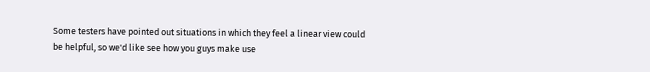Some testers have pointed out situations in which they feel a linear view could be helpful, so we'd like see how you guys make use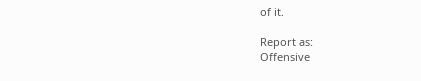of it.

Report as:
Offensive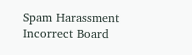Spam Harassment Incorrect Board